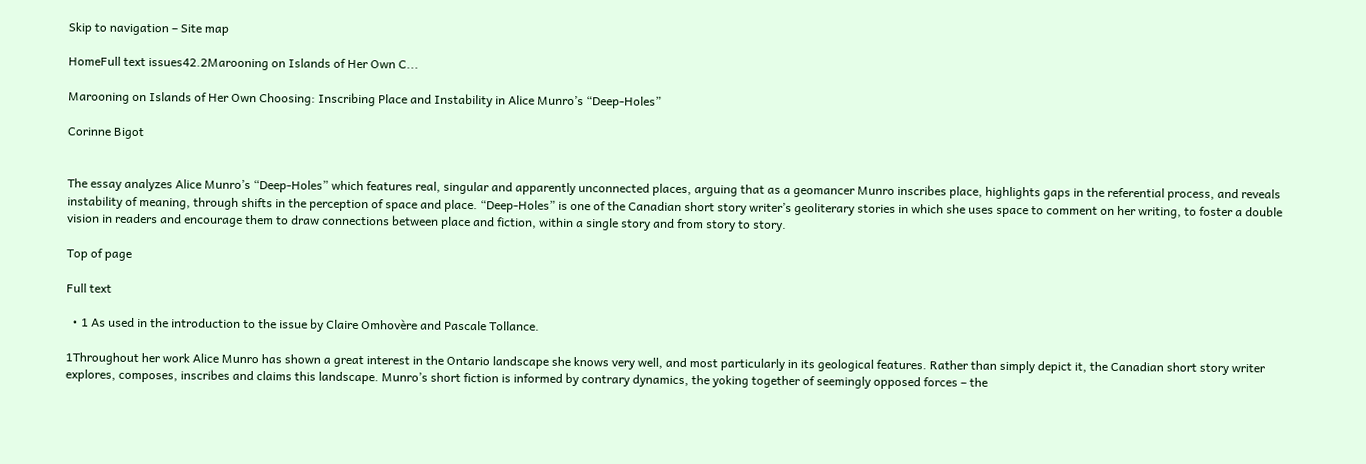Skip to navigation – Site map

HomeFull text issues42.2Marooning on Islands of Her Own C...

Marooning on Islands of Her Own Choosing: Inscribing Place and Instability in Alice Munro’s “Deep-Holes”

Corinne Bigot


The essay analyzes Alice Munro’s “Deep-Holes” which features real, singular and apparently unconnected places, arguing that as a geomancer Munro inscribes place, highlights gaps in the referential process, and reveals instability of meaning, through shifts in the perception of space and place. “Deep-Holes” is one of the Canadian short story writer’s geoliterary stories in which she uses space to comment on her writing, to foster a double vision in readers and encourage them to draw connections between place and fiction, within a single story and from story to story.

Top of page

Full text

  • 1 As used in the introduction to the issue by Claire Omhovère and Pascale Tollance.

1Throughout her work Alice Munro has shown a great interest in the Ontario landscape she knows very well, and most particularly in its geological features. Rather than simply depict it, the Canadian short story writer explores, composes, inscribes and claims this landscape. Munro’s short fiction is informed by contrary dynamics, the yoking together of seemingly opposed forces – the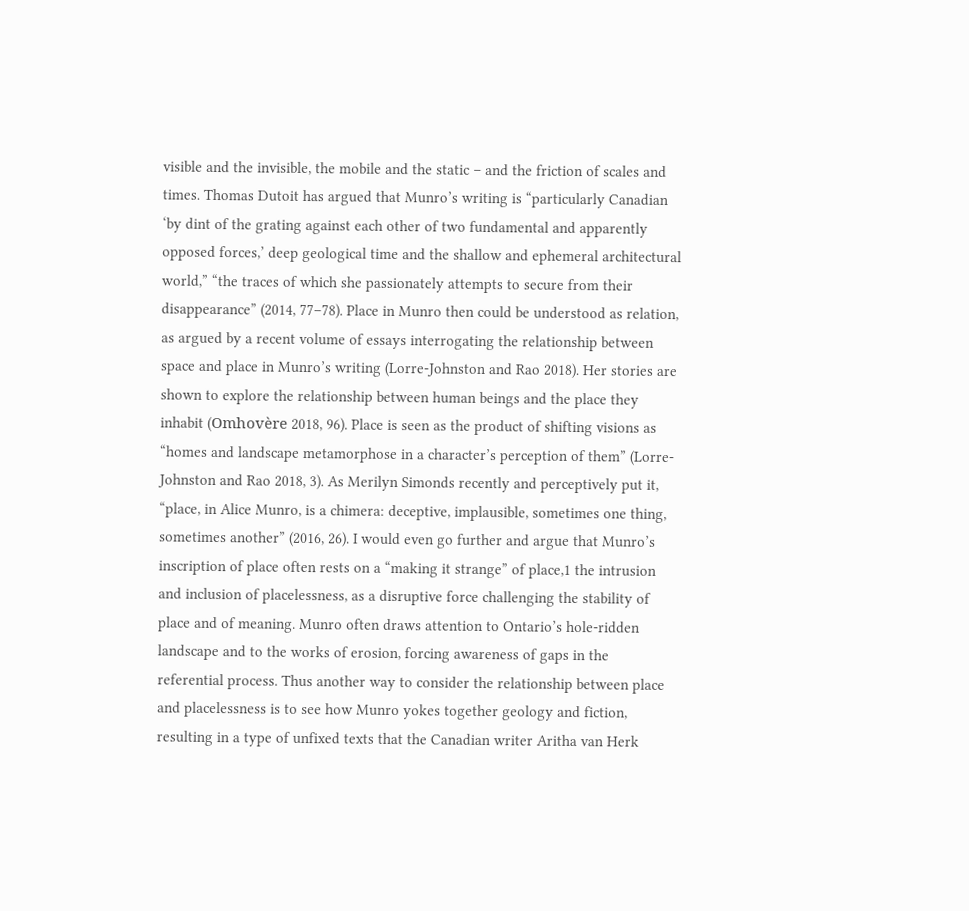visible and the invisible, the mobile and the static – and the friction of scales and times. Thomas Dutoit has argued that Munro’s writing is “particularly Canadian ‘by dint of the grating against each other of two fundamental and apparently opposed forces,’ deep geological time and the shallow and ephemeral architectural world,” “the traces of which she passionately attempts to secure from their disappearance” (2014, 77–78). Place in Munro then could be understood as relation, as argued by a recent volume of essays interrogating the relationship between space and place in Munro’s writing (Lorre-Johnston and Rao 2018). Her stories are shown to explore the relationship between human beings and the place they inhabit (Omhovère 2018, 96). Place is seen as the product of shifting visions as “homes and landscape metamorphose in a character’s perception of them” (Lorre-Johnston and Rao 2018, 3). As Merilyn Simonds recently and perceptively put it, “place, in Alice Munro, is a chimera: deceptive, implausible, sometimes one thing, sometimes another” (2016, 26). I would even go further and argue that Munro’s inscription of place often rests on a “making it strange” of place,1 the intrusion and inclusion of placelessness, as a disruptive force challenging the stability of place and of meaning. Munro often draws attention to Ontario’s hole-ridden landscape and to the works of erosion, forcing awareness of gaps in the referential process. Thus another way to consider the relationship between place and placelessness is to see how Munro yokes together geology and fiction, resulting in a type of unfixed texts that the Canadian writer Aritha van Herk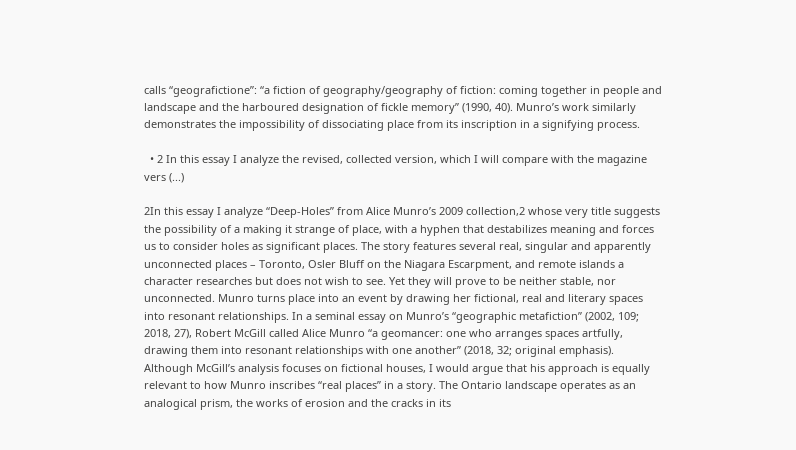calls “geografictione”: “a fiction of geography/geography of fiction: coming together in people and landscape and the harboured designation of fickle memory” (1990, 40). Munro’s work similarly demonstrates the impossibility of dissociating place from its inscription in a signifying process.

  • 2 In this essay I analyze the revised, collected version, which I will compare with the magazine vers (...)

2In this essay I analyze “Deep-Holes” from Alice Munro’s 2009 collection,2 whose very title suggests the possibility of a making it strange of place, with a hyphen that destabilizes meaning and forces us to consider holes as significant places. The story features several real, singular and apparently unconnected places – Toronto, Osler Bluff on the Niagara Escarpment, and remote islands a character researches but does not wish to see. Yet they will prove to be neither stable, nor unconnected. Munro turns place into an event by drawing her fictional, real and literary spaces into resonant relationships. In a seminal essay on Munro’s “geographic metafiction” (2002, 109; 2018, 27), Robert McGill called Alice Munro “a geomancer: one who arranges spaces artfully, drawing them into resonant relationships with one another” (2018, 32; original emphasis). Although McGill’s analysis focuses on fictional houses, I would argue that his approach is equally relevant to how Munro inscribes “real places” in a story. The Ontario landscape operates as an analogical prism, the works of erosion and the cracks in its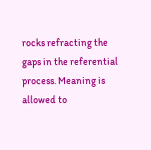rocks refracting the gaps in the referential process. Meaning is allowed to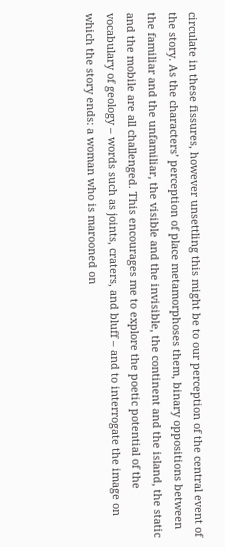circulate in these fissures, however unsettling this might be to our perception of the central event of the story. As the characters’ perception of place metamorphoses them, binary oppositions between the familiar and the unfamiliar, the visible and the invisible, the continent and the island, the static and the mobile are all challenged. This encourages me to explore the poetic potential of the vocabulary of geology – words such as joints, craters, and bluff – and to interrogate the image on which the story ends: a woman who is marooned on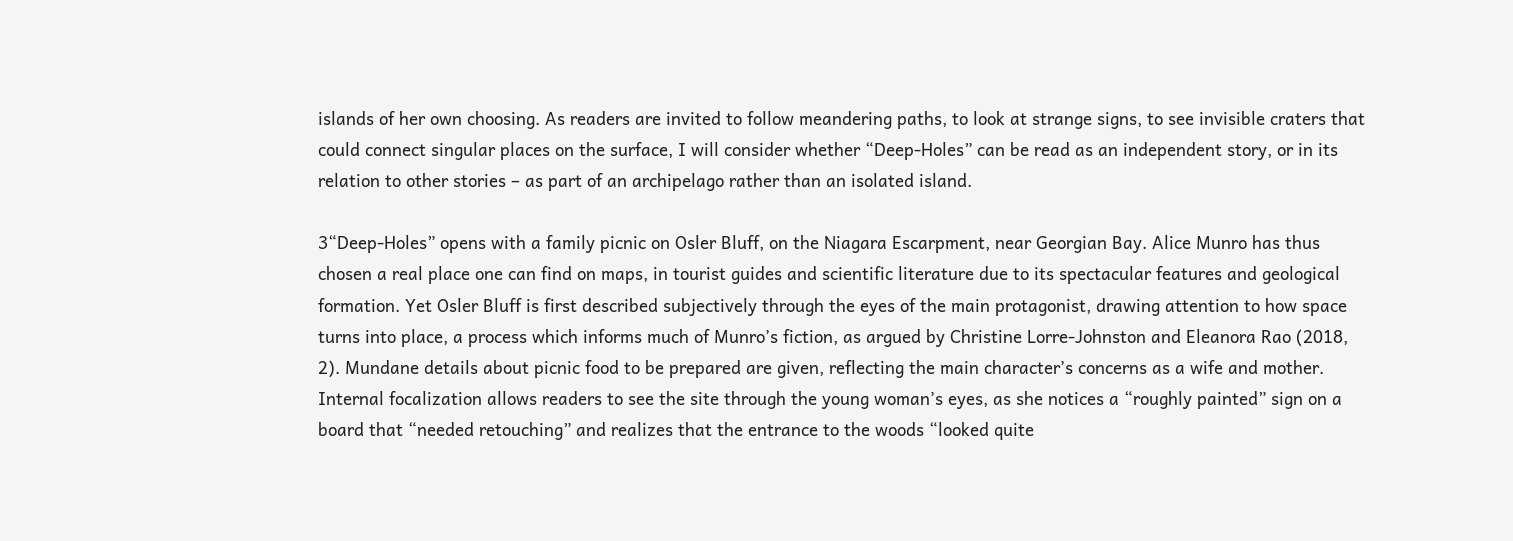islands of her own choosing. As readers are invited to follow meandering paths, to look at strange signs, to see invisible craters that could connect singular places on the surface, I will consider whether “Deep-Holes” can be read as an independent story, or in its relation to other stories – as part of an archipelago rather than an isolated island.

3“Deep-Holes” opens with a family picnic on Osler Bluff, on the Niagara Escarpment, near Georgian Bay. Alice Munro has thus chosen a real place one can find on maps, in tourist guides and scientific literature due to its spectacular features and geological formation. Yet Osler Bluff is first described subjectively through the eyes of the main protagonist, drawing attention to how space turns into place, a process which informs much of Munro’s fiction, as argued by Christine Lorre-Johnston and Eleanora Rao (2018, 2). Mundane details about picnic food to be prepared are given, reflecting the main character’s concerns as a wife and mother. Internal focalization allows readers to see the site through the young woman’s eyes, as she notices a “roughly painted” sign on a board that “needed retouching” and realizes that the entrance to the woods “looked quite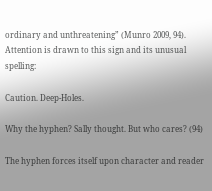ordinary and unthreatening” (Munro 2009, 94). Attention is drawn to this sign and its unusual spelling:

Caution. Deep-Holes.

Why the hyphen? Sally thought. But who cares? (94)

The hyphen forces itself upon character and reader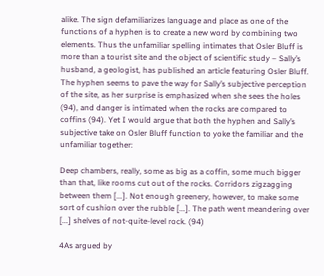alike. The sign defamiliarizes language and place as one of the functions of a hyphen is to create a new word by combining two elements. Thus the unfamiliar spelling intimates that Osler Bluff is more than a tourist site and the object of scientific study – Sally’s husband, a geologist, has published an article featuring Osler Bluff. The hyphen seems to pave the way for Sally’s subjective perception of the site, as her surprise is emphasized when she sees the holes (94), and danger is intimated when the rocks are compared to coffins (94). Yet I would argue that both the hyphen and Sally’s subjective take on Osler Bluff function to yoke the familiar and the unfamiliar together:

Deep chambers, really, some as big as a coffin, some much bigger than that, like rooms cut out of the rocks. Corridors zigzagging between them [...]. Not enough greenery, however, to make some sort of cushion over the rubble [...]. The path went meandering over [...] shelves of not-quite-level rock. (94)

4As argued by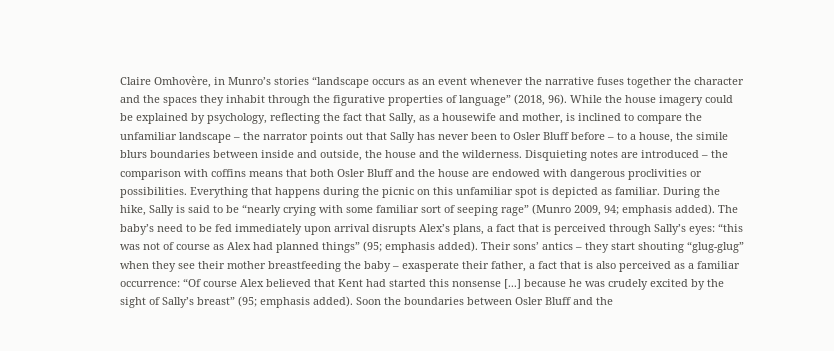Claire Omhovère, in Munro’s stories “landscape occurs as an event whenever the narrative fuses together the character and the spaces they inhabit through the figurative properties of language” (2018, 96). While the house imagery could be explained by psychology, reflecting the fact that Sally, as a housewife and mother, is inclined to compare the unfamiliar landscape – the narrator points out that Sally has never been to Osler Bluff before – to a house, the simile blurs boundaries between inside and outside, the house and the wilderness. Disquieting notes are introduced – the comparison with coffins means that both Osler Bluff and the house are endowed with dangerous proclivities or possibilities. Everything that happens during the picnic on this unfamiliar spot is depicted as familiar. During the hike, Sally is said to be “nearly crying with some familiar sort of seeping rage” (Munro 2009, 94; emphasis added). The baby’s need to be fed immediately upon arrival disrupts Alex’s plans, a fact that is perceived through Sally’s eyes: “this was not of course as Alex had planned things” (95; emphasis added). Their sons’ antics – they start shouting “glug-glug” when they see their mother breastfeeding the baby – exasperate their father, a fact that is also perceived as a familiar occurrence: “Of course Alex believed that Kent had started this nonsense [...] because he was crudely excited by the sight of Sally’s breast” (95; emphasis added). Soon the boundaries between Osler Bluff and the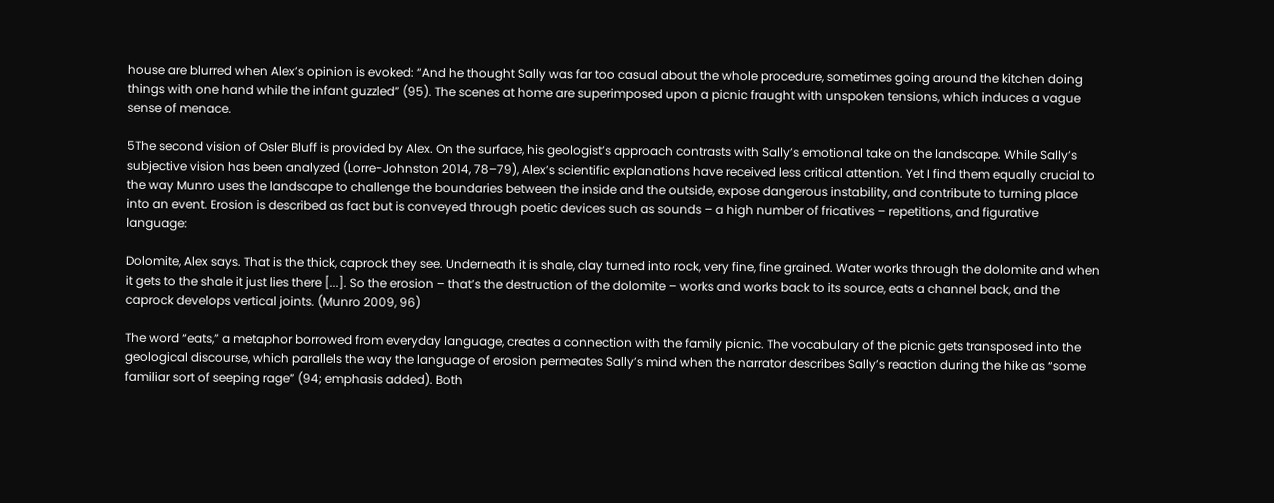house are blurred when Alex’s opinion is evoked: “And he thought Sally was far too casual about the whole procedure, sometimes going around the kitchen doing things with one hand while the infant guzzled” (95). The scenes at home are superimposed upon a picnic fraught with unspoken tensions, which induces a vague sense of menace.

5The second vision of Osler Bluff is provided by Alex. On the surface, his geologist’s approach contrasts with Sally’s emotional take on the landscape. While Sally’s subjective vision has been analyzed (Lorre-Johnston 2014, 78–79), Alex’s scientific explanations have received less critical attention. Yet I find them equally crucial to the way Munro uses the landscape to challenge the boundaries between the inside and the outside, expose dangerous instability, and contribute to turning place into an event. Erosion is described as fact but is conveyed through poetic devices such as sounds – a high number of fricatives – repetitions, and figurative language:

Dolomite, Alex says. That is the thick, caprock they see. Underneath it is shale, clay turned into rock, very fine, fine grained. Water works through the dolomite and when it gets to the shale it just lies there [...]. So the erosion – that’s the destruction of the dolomite – works and works back to its source, eats a channel back, and the caprock develops vertical joints. (Munro 2009, 96)

The word “eats,” a metaphor borrowed from everyday language, creates a connection with the family picnic. The vocabulary of the picnic gets transposed into the geological discourse, which parallels the way the language of erosion permeates Sally’s mind when the narrator describes Sally’s reaction during the hike as “some familiar sort of seeping rage” (94; emphasis added). Both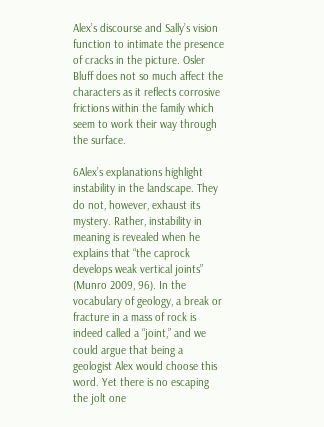Alex’s discourse and Sally’s vision function to intimate the presence of cracks in the picture. Osler Bluff does not so much affect the characters as it reflects corrosive frictions within the family which seem to work their way through the surface.

6Alex’s explanations highlight instability in the landscape. They do not, however, exhaust its mystery. Rather, instability in meaning is revealed when he explains that “the caprock develops weak vertical joints” (Munro 2009, 96). In the vocabulary of geology, a break or fracture in a mass of rock is indeed called a “joint,” and we could argue that being a geologist Alex would choose this word. Yet there is no escaping the jolt one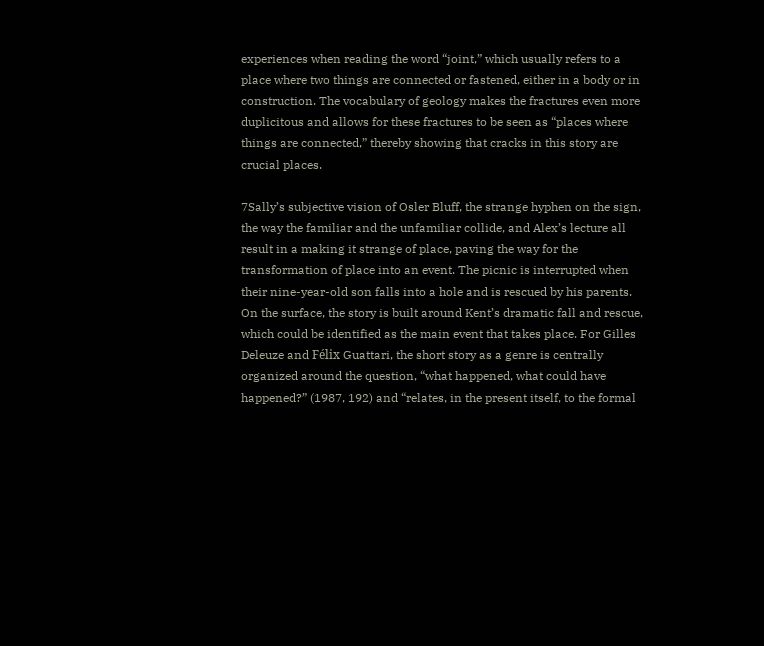experiences when reading the word “joint,” which usually refers to a place where two things are connected or fastened, either in a body or in construction. The vocabulary of geology makes the fractures even more duplicitous and allows for these fractures to be seen as “places where things are connected,” thereby showing that cracks in this story are crucial places.

7Sally’s subjective vision of Osler Bluff, the strange hyphen on the sign, the way the familiar and the unfamiliar collide, and Alex’s lecture all result in a making it strange of place, paving the way for the transformation of place into an event. The picnic is interrupted when their nine-year-old son falls into a hole and is rescued by his parents. On the surface, the story is built around Kent’s dramatic fall and rescue, which could be identified as the main event that takes place. For Gilles Deleuze and Félix Guattari, the short story as a genre is centrally organized around the question, “what happened, what could have happened?” (1987, 192) and “relates, in the present itself, to the formal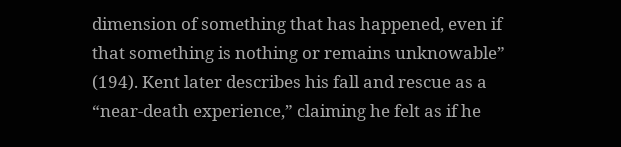dimension of something that has happened, even if that something is nothing or remains unknowable” (194). Kent later describes his fall and rescue as a “near-death experience,” claiming he felt as if he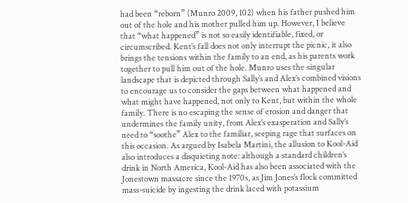had been “reborn” (Munro 2009, 102) when his father pushed him out of the hole and his mother pulled him up. However, I believe that “what happened” is not so easily identifiable, fixed, or circumscribed. Kent’s fall does not only interrupt the picnic, it also brings the tensions within the family to an end, as his parents work together to pull him out of the hole. Munro uses the singular landscape that is depicted through Sally’s and Alex’s combined visions to encourage us to consider the gaps between what happened and what might have happened, not only to Kent, but within the whole family. There is no escaping the sense of erosion and danger that undermines the family unity, from Alex’s exasperation and Sally’s need to “soothe” Alex to the familiar, seeping rage that surfaces on this occasion. As argued by Isabela Martini, the allusion to Kool-Aid also introduces a disquieting note: although a standard children’s drink in North America, Kool-Aid has also been associated with the Jonestown massacre since the 1970s, as Jim Jones’s flock committed mass-suicide by ingesting the drink laced with potassium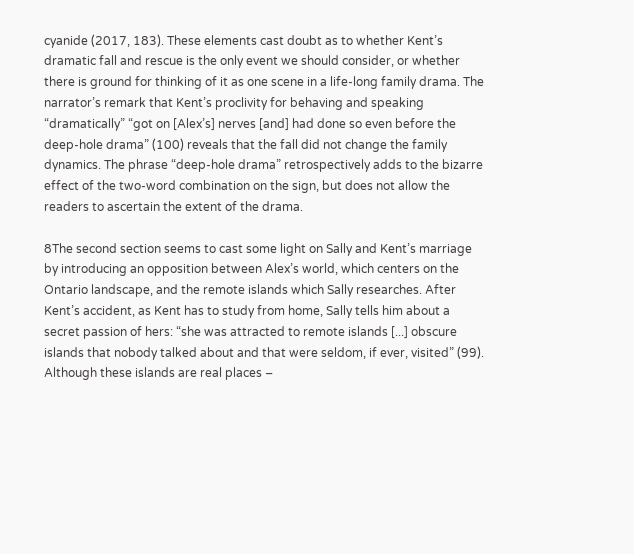cyanide (2017, 183). These elements cast doubt as to whether Kent’s dramatic fall and rescue is the only event we should consider, or whether there is ground for thinking of it as one scene in a life-long family drama. The narrator’s remark that Kent’s proclivity for behaving and speaking “dramatically” “got on [Alex’s] nerves [and] had done so even before the deep-hole drama” (100) reveals that the fall did not change the family dynamics. The phrase “deep-hole drama” retrospectively adds to the bizarre effect of the two-word combination on the sign, but does not allow the readers to ascertain the extent of the drama.

8The second section seems to cast some light on Sally and Kent’s marriage by introducing an opposition between Alex’s world, which centers on the Ontario landscape, and the remote islands which Sally researches. After Kent’s accident, as Kent has to study from home, Sally tells him about a secret passion of hers: “she was attracted to remote islands [...] obscure islands that nobody talked about and that were seldom, if ever, visited” (99). Although these islands are real places –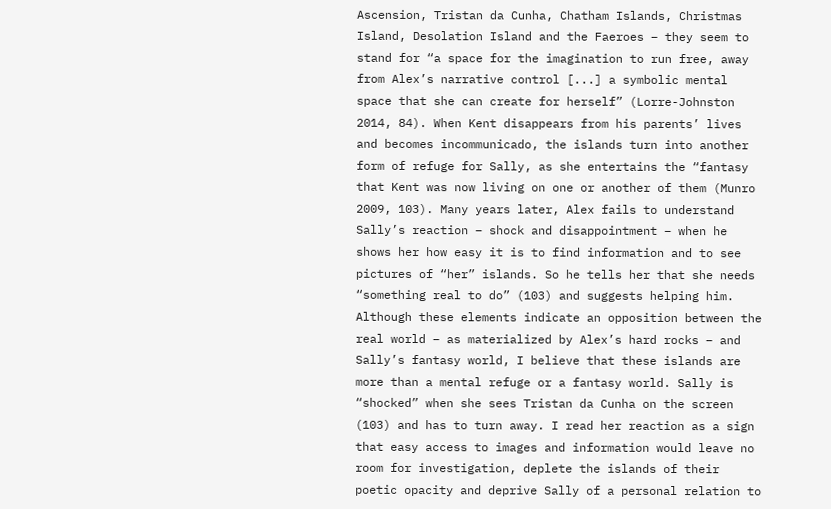Ascension, Tristan da Cunha, Chatham Islands, Christmas Island, Desolation Island and the Faeroes – they seem to stand for “a space for the imagination to run free, away from Alex’s narrative control [...] a symbolic mental space that she can create for herself” (Lorre-Johnston 2014, 84). When Kent disappears from his parents’ lives and becomes incommunicado, the islands turn into another form of refuge for Sally, as she entertains the “fantasy that Kent was now living on one or another of them (Munro 2009, 103). Many years later, Alex fails to understand Sally’s reaction – shock and disappointment – when he shows her how easy it is to find information and to see pictures of “her” islands. So he tells her that she needs “something real to do” (103) and suggests helping him. Although these elements indicate an opposition between the real world – as materialized by Alex’s hard rocks – and Sally’s fantasy world, I believe that these islands are more than a mental refuge or a fantasy world. Sally is “shocked” when she sees Tristan da Cunha on the screen (103) and has to turn away. I read her reaction as a sign that easy access to images and information would leave no room for investigation, deplete the islands of their poetic opacity and deprive Sally of a personal relation to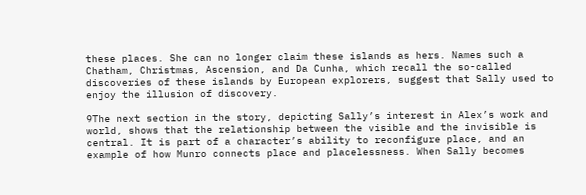these places. She can no longer claim these islands as hers. Names such a Chatham, Christmas, Ascension, and Da Cunha, which recall the so-called discoveries of these islands by European explorers, suggest that Sally used to enjoy the illusion of discovery.

9The next section in the story, depicting Sally’s interest in Alex’s work and world, shows that the relationship between the visible and the invisible is central. It is part of a character’s ability to reconfigure place, and an example of how Munro connects place and placelessness. When Sally becomes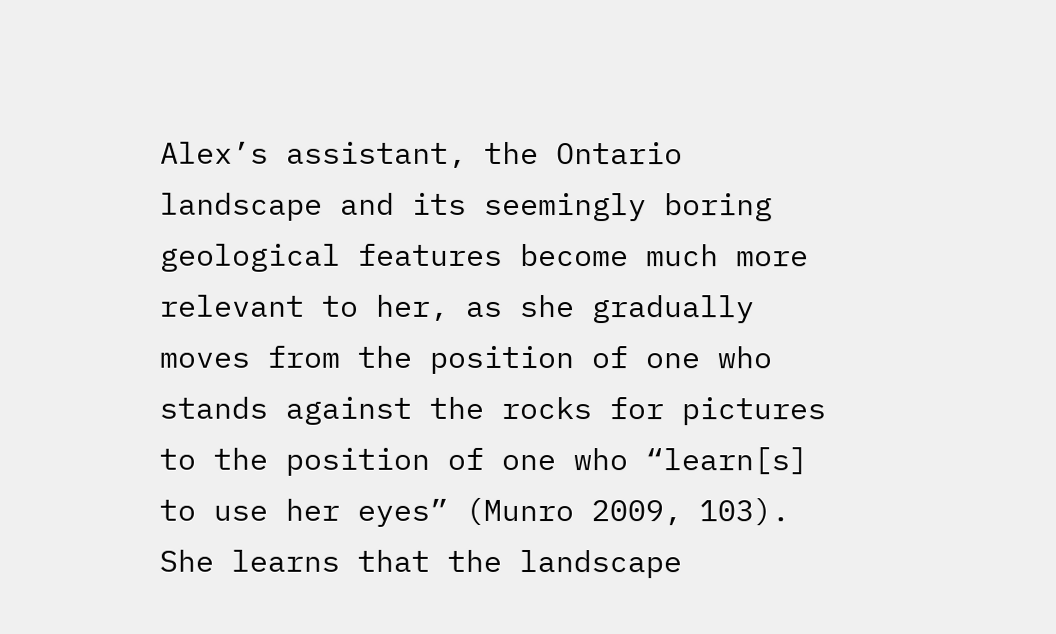Alex’s assistant, the Ontario landscape and its seemingly boring geological features become much more relevant to her, as she gradually moves from the position of one who stands against the rocks for pictures to the position of one who “learn[s] to use her eyes” (Munro 2009, 103). She learns that the landscape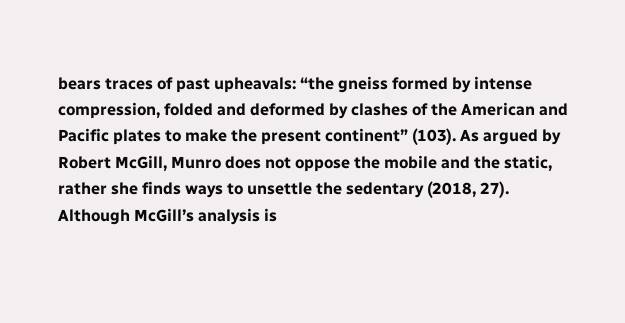bears traces of past upheavals: “the gneiss formed by intense compression, folded and deformed by clashes of the American and Pacific plates to make the present continent” (103). As argued by Robert McGill, Munro does not oppose the mobile and the static, rather she finds ways to unsettle the sedentary (2018, 27). Although McGill’s analysis is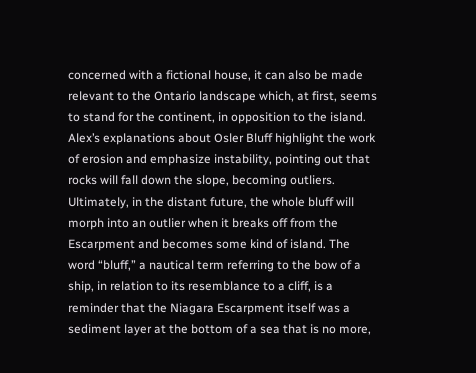concerned with a fictional house, it can also be made relevant to the Ontario landscape which, at first, seems to stand for the continent, in opposition to the island. Alex’s explanations about Osler Bluff highlight the work of erosion and emphasize instability, pointing out that rocks will fall down the slope, becoming outliers. Ultimately, in the distant future, the whole bluff will morph into an outlier when it breaks off from the Escarpment and becomes some kind of island. The word “bluff,” a nautical term referring to the bow of a ship, in relation to its resemblance to a cliff, is a reminder that the Niagara Escarpment itself was a sediment layer at the bottom of a sea that is no more,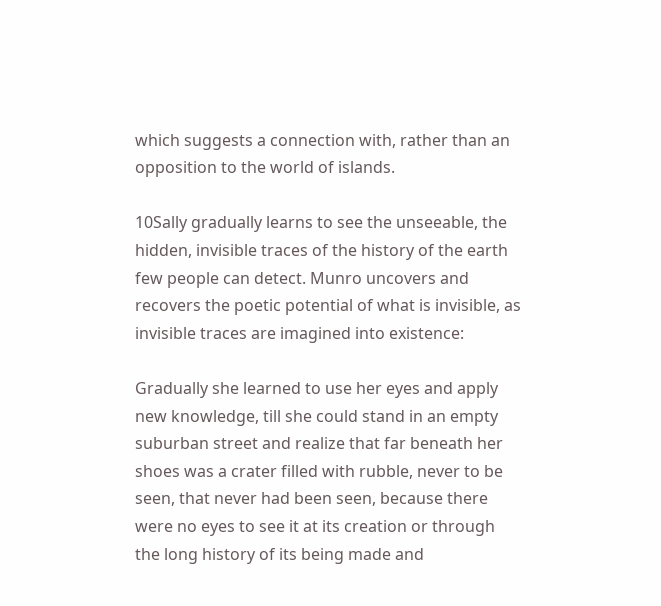which suggests a connection with, rather than an opposition to the world of islands.

10Sally gradually learns to see the unseeable, the hidden, invisible traces of the history of the earth few people can detect. Munro uncovers and recovers the poetic potential of what is invisible, as invisible traces are imagined into existence:

Gradually she learned to use her eyes and apply new knowledge, till she could stand in an empty suburban street and realize that far beneath her shoes was a crater filled with rubble, never to be seen, that never had been seen, because there were no eyes to see it at its creation or through the long history of its being made and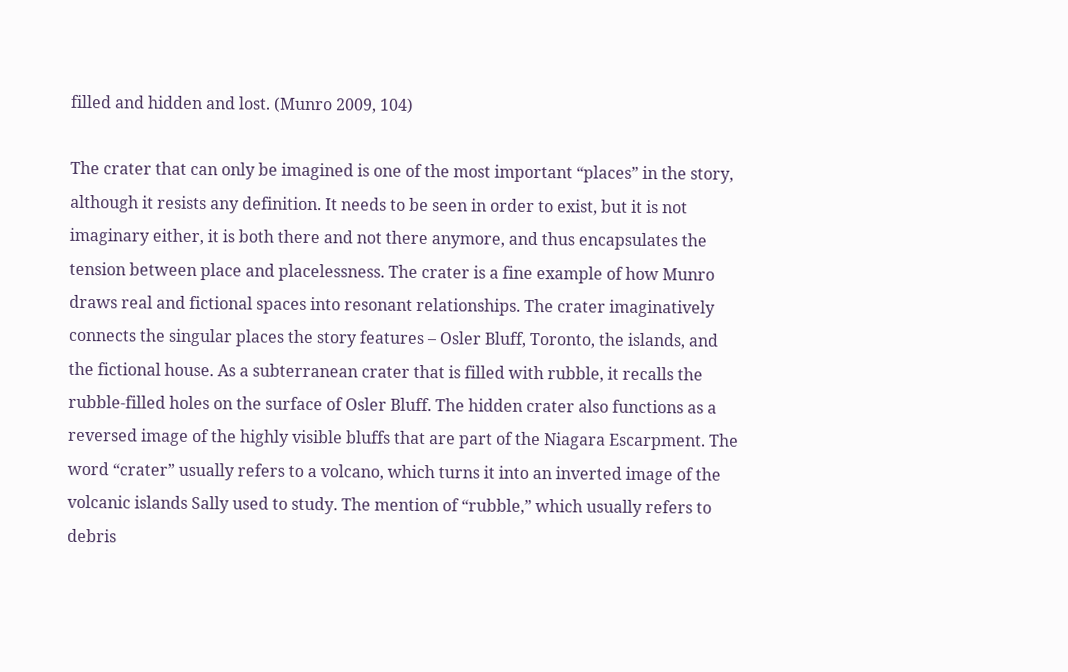filled and hidden and lost. (Munro 2009, 104)

The crater that can only be imagined is one of the most important “places” in the story, although it resists any definition. It needs to be seen in order to exist, but it is not imaginary either, it is both there and not there anymore, and thus encapsulates the tension between place and placelessness. The crater is a fine example of how Munro draws real and fictional spaces into resonant relationships. The crater imaginatively connects the singular places the story features – Osler Bluff, Toronto, the islands, and the fictional house. As a subterranean crater that is filled with rubble, it recalls the rubble-filled holes on the surface of Osler Bluff. The hidden crater also functions as a reversed image of the highly visible bluffs that are part of the Niagara Escarpment. The word “crater” usually refers to a volcano, which turns it into an inverted image of the volcanic islands Sally used to study. The mention of “rubble,” which usually refers to debris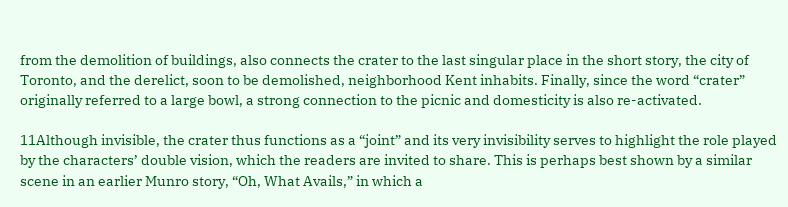from the demolition of buildings, also connects the crater to the last singular place in the short story, the city of Toronto, and the derelict, soon to be demolished, neighborhood Kent inhabits. Finally, since the word “crater” originally referred to a large bowl, a strong connection to the picnic and domesticity is also re-activated.

11Although invisible, the crater thus functions as a “joint” and its very invisibility serves to highlight the role played by the characters’ double vision, which the readers are invited to share. This is perhaps best shown by a similar scene in an earlier Munro story, “Oh, What Avails,” in which a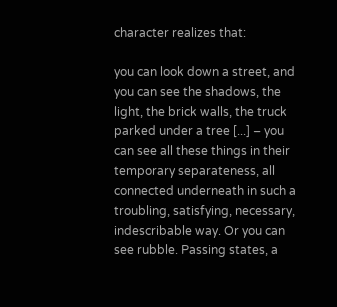character realizes that:

you can look down a street, and you can see the shadows, the light, the brick walls, the truck parked under a tree [...] – you can see all these things in their temporary separateness, all connected underneath in such a troubling, satisfying, necessary, indescribable way. Or you can see rubble. Passing states, a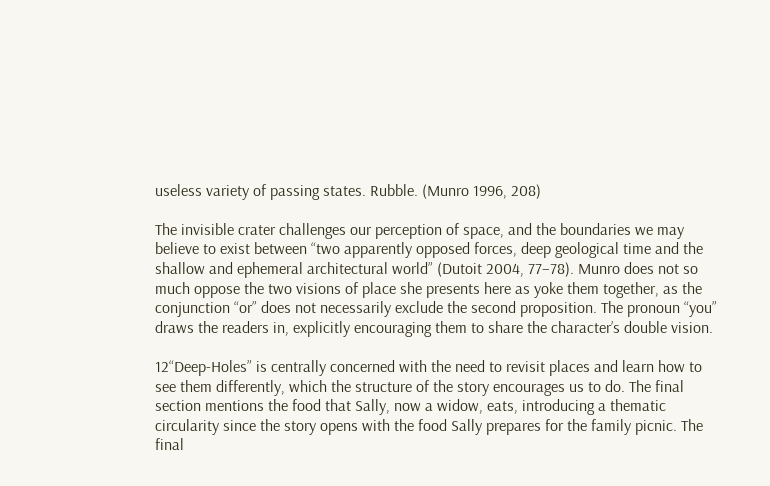useless variety of passing states. Rubble. (Munro 1996, 208)

The invisible crater challenges our perception of space, and the boundaries we may believe to exist between “two apparently opposed forces, deep geological time and the shallow and ephemeral architectural world” (Dutoit 2004, 77–78). Munro does not so much oppose the two visions of place she presents here as yoke them together, as the conjunction “or” does not necessarily exclude the second proposition. The pronoun “you” draws the readers in, explicitly encouraging them to share the character’s double vision.

12“Deep-Holes” is centrally concerned with the need to revisit places and learn how to see them differently, which the structure of the story encourages us to do. The final section mentions the food that Sally, now a widow, eats, introducing a thematic circularity since the story opens with the food Sally prepares for the family picnic. The final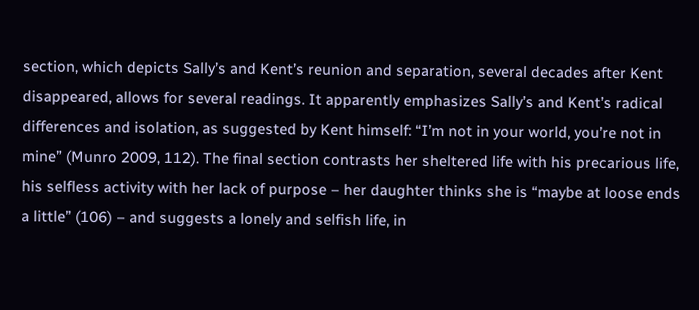section, which depicts Sally’s and Kent’s reunion and separation, several decades after Kent disappeared, allows for several readings. It apparently emphasizes Sally’s and Kent’s radical differences and isolation, as suggested by Kent himself: “I’m not in your world, you’re not in mine” (Munro 2009, 112). The final section contrasts her sheltered life with his precarious life, his selfless activity with her lack of purpose – her daughter thinks she is “maybe at loose ends a little” (106) – and suggests a lonely and selfish life, in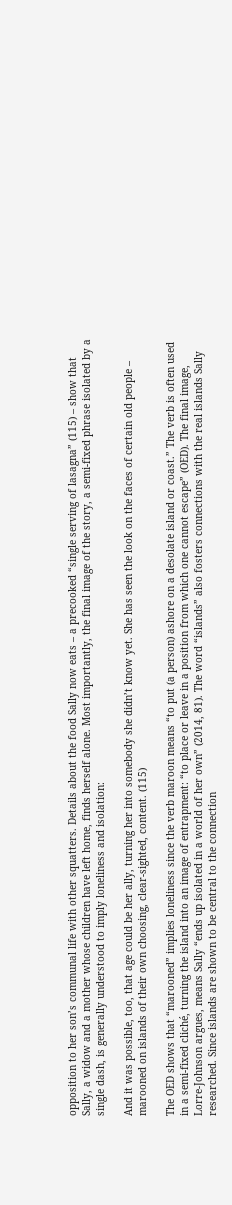opposition to her son’s communal life with other squatters. Details about the food Sally now eats – a precooked “single serving of lasagna” (115) – show that Sally, a widow and a mother whose children have left home, finds herself alone. Most importantly, the final image of the story, a semi-fixed phrase isolated by a single dash, is generally understood to imply loneliness and isolation:

And it was possible, too, that age could be her ally, turning her into somebody she didn’t know yet. She has seen the look on the faces of certain old people – marooned on islands of their own choosing, clear-sighted, content. (115)

The OED shows that “marooned” implies loneliness since the verb maroon means “to put (a person) ashore on a desolate island or coast.” The verb is often used in a semi-fixed cliché, turning the island into an image of entrapment: “to place or leave in a position from which one cannot escape” (OED). The final image, Lorre-Johnson argues, means Sally “ends up isolated in a world of her own” (2014, 81). The word “islands” also fosters connections with the real islands Sally researched. Since islands are shown to be central to the connection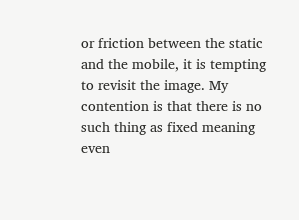or friction between the static and the mobile, it is tempting to revisit the image. My contention is that there is no such thing as fixed meaning even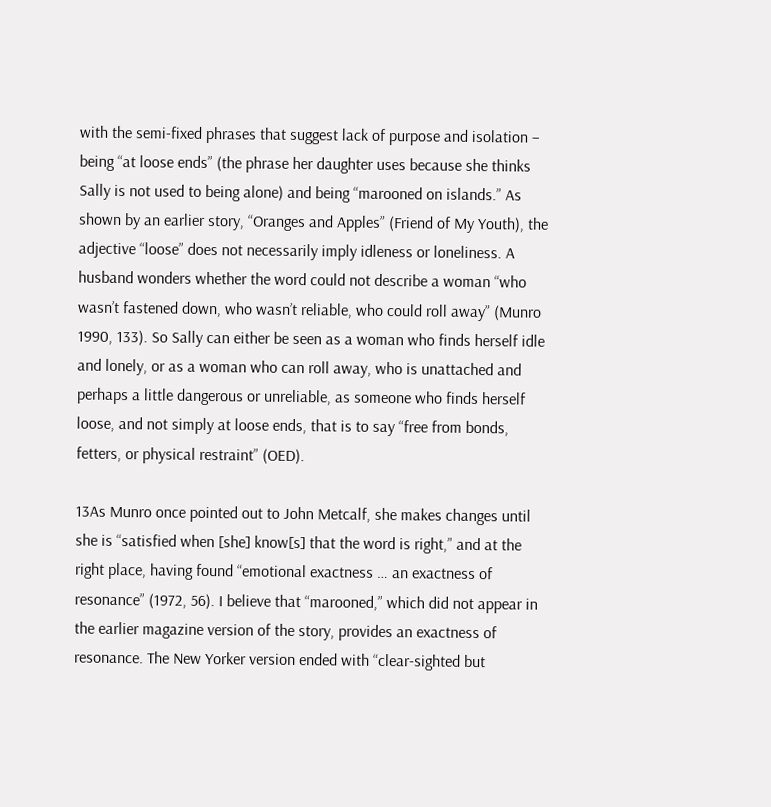with the semi-fixed phrases that suggest lack of purpose and isolation – being “at loose ends” (the phrase her daughter uses because she thinks Sally is not used to being alone) and being “marooned on islands.” As shown by an earlier story, “Oranges and Apples” (Friend of My Youth), the adjective “loose” does not necessarily imply idleness or loneliness. A husband wonders whether the word could not describe a woman “who wasn’t fastened down, who wasn’t reliable, who could roll away” (Munro 1990, 133). So Sally can either be seen as a woman who finds herself idle and lonely, or as a woman who can roll away, who is unattached and perhaps a little dangerous or unreliable, as someone who finds herself loose, and not simply at loose ends, that is to say “free from bonds, fetters, or physical restraint” (OED).

13As Munro once pointed out to John Metcalf, she makes changes until she is “satisfied when [she] know[s] that the word is right,” and at the right place, having found “emotional exactness … an exactness of resonance” (1972, 56). I believe that “marooned,” which did not appear in the earlier magazine version of the story, provides an exactness of resonance. The New Yorker version ended with “clear-sighted but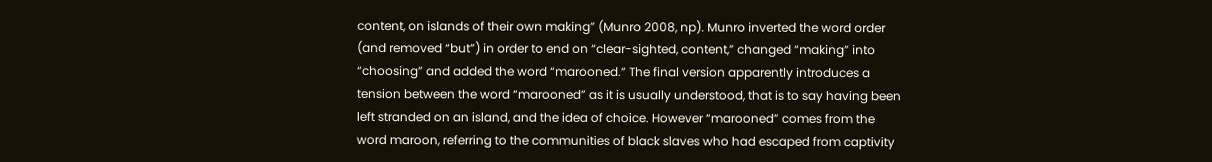content, on islands of their own making” (Munro 2008, np). Munro inverted the word order (and removed “but”) in order to end on “clear-sighted, content,” changed “making” into “choosing” and added the word “marooned.” The final version apparently introduces a tension between the word “marooned” as it is usually understood, that is to say having been left stranded on an island, and the idea of choice. However “marooned” comes from the word maroon, referring to the communities of black slaves who had escaped from captivity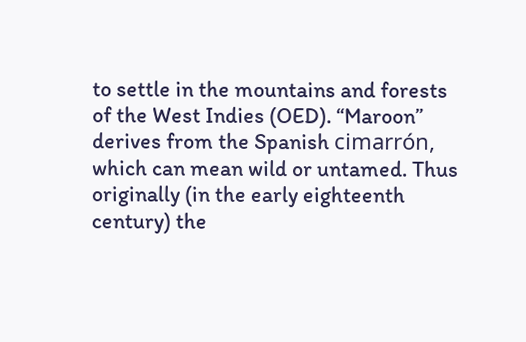to settle in the mountains and forests of the West Indies (OED). “Maroon” derives from the Spanish cimarrón, which can mean wild or untamed. Thus originally (in the early eighteenth century) the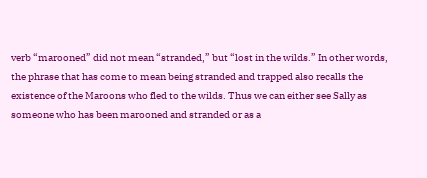verb “marooned” did not mean “stranded,” but “lost in the wilds.” In other words, the phrase that has come to mean being stranded and trapped also recalls the existence of the Maroons who fled to the wilds. Thus we can either see Sally as someone who has been marooned and stranded or as a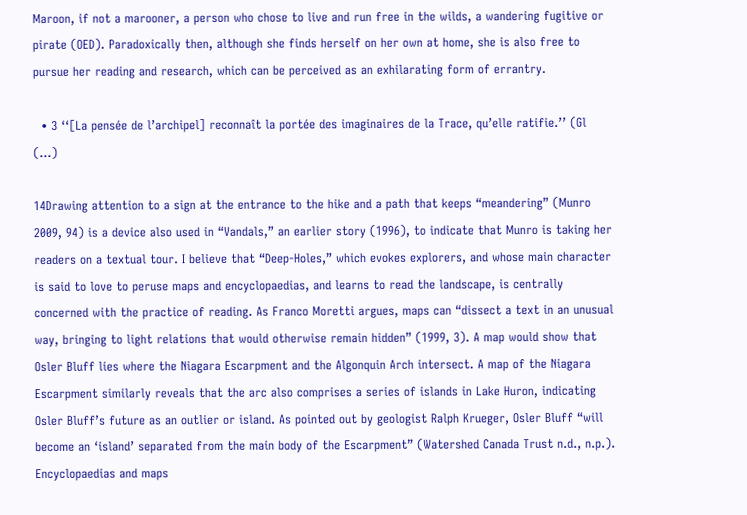Maroon, if not a marooner, a person who chose to live and run free in the wilds, a wandering fugitive or pirate (OED). Paradoxically then, although she finds herself on her own at home, she is also free to pursue her reading and research, which can be perceived as an exhilarating form of errantry.

  • 3 ‘‘[La pensée de l’archipel] reconnaît la portée des imaginaires de la Trace, qu’elle ratifie.’’ (Gl (...)

14Drawing attention to a sign at the entrance to the hike and a path that keeps “meandering” (Munro 2009, 94) is a device also used in “Vandals,” an earlier story (1996), to indicate that Munro is taking her readers on a textual tour. I believe that “Deep-Holes,” which evokes explorers, and whose main character is said to love to peruse maps and encyclopaedias, and learns to read the landscape, is centrally concerned with the practice of reading. As Franco Moretti argues, maps can “dissect a text in an unusual way, bringing to light relations that would otherwise remain hidden” (1999, 3). A map would show that Osler Bluff lies where the Niagara Escarpment and the Algonquin Arch intersect. A map of the Niagara Escarpment similarly reveals that the arc also comprises a series of islands in Lake Huron, indicating Osler Bluff’s future as an outlier or island. As pointed out by geologist Ralph Krueger, Osler Bluff “will become an ‘island’ separated from the main body of the Escarpment” (Watershed Canada Trust n.d., n.p.). Encyclopaedias and maps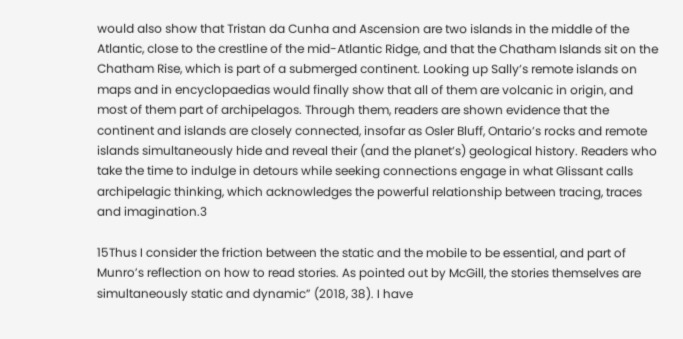would also show that Tristan da Cunha and Ascension are two islands in the middle of the Atlantic, close to the crestline of the mid-Atlantic Ridge, and that the Chatham Islands sit on the Chatham Rise, which is part of a submerged continent. Looking up Sally’s remote islands on maps and in encyclopaedias would finally show that all of them are volcanic in origin, and most of them part of archipelagos. Through them, readers are shown evidence that the continent and islands are closely connected, insofar as Osler Bluff, Ontario’s rocks and remote islands simultaneously hide and reveal their (and the planet’s) geological history. Readers who take the time to indulge in detours while seeking connections engage in what Glissant calls archipelagic thinking, which acknowledges the powerful relationship between tracing, traces and imagination.3

15Thus I consider the friction between the static and the mobile to be essential, and part of Munro’s reflection on how to read stories. As pointed out by McGill, the stories themselves are simultaneously static and dynamic” (2018, 38). I have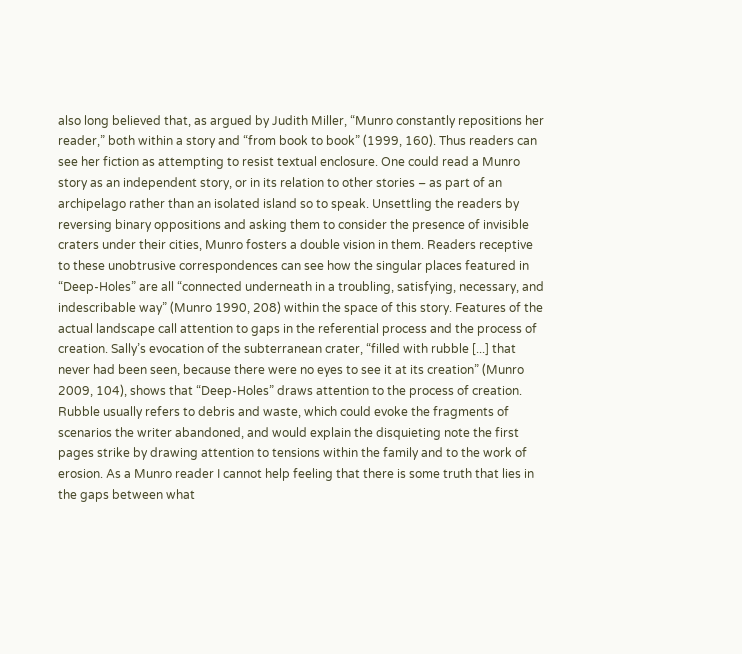also long believed that, as argued by Judith Miller, “Munro constantly repositions her reader,” both within a story and “from book to book” (1999, 160). Thus readers can see her fiction as attempting to resist textual enclosure. One could read a Munro story as an independent story, or in its relation to other stories – as part of an archipelago rather than an isolated island so to speak. Unsettling the readers by reversing binary oppositions and asking them to consider the presence of invisible craters under their cities, Munro fosters a double vision in them. Readers receptive to these unobtrusive correspondences can see how the singular places featured in “Deep-Holes” are all “connected underneath in a troubling, satisfying, necessary, and indescribable way” (Munro 1990, 208) within the space of this story. Features of the actual landscape call attention to gaps in the referential process and the process of creation. Sally’s evocation of the subterranean crater, “filled with rubble [...] that never had been seen, because there were no eyes to see it at its creation” (Munro 2009, 104), shows that “Deep-Holes” draws attention to the process of creation. Rubble usually refers to debris and waste, which could evoke the fragments of scenarios the writer abandoned, and would explain the disquieting note the first pages strike by drawing attention to tensions within the family and to the work of erosion. As a Munro reader I cannot help feeling that there is some truth that lies in the gaps between what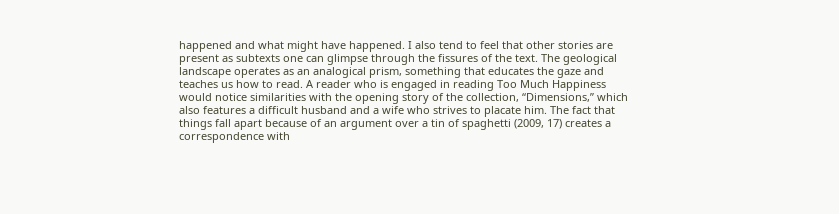happened and what might have happened. I also tend to feel that other stories are present as subtexts one can glimpse through the fissures of the text. The geological landscape operates as an analogical prism, something that educates the gaze and teaches us how to read. A reader who is engaged in reading Too Much Happiness would notice similarities with the opening story of the collection, “Dimensions,” which also features a difficult husband and a wife who strives to placate him. The fact that things fall apart because of an argument over a tin of spaghetti (2009, 17) creates a correspondence with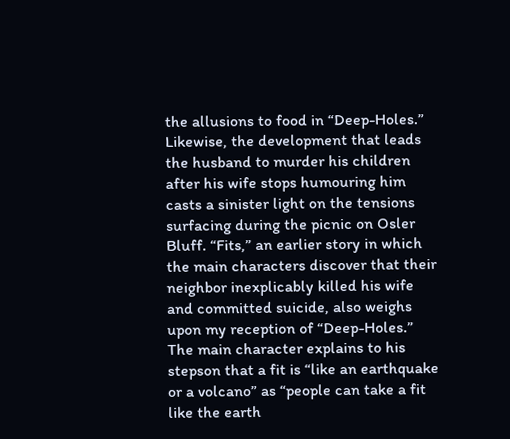the allusions to food in “Deep-Holes.” Likewise, the development that leads the husband to murder his children after his wife stops humouring him casts a sinister light on the tensions surfacing during the picnic on Osler Bluff. “Fits,” an earlier story in which the main characters discover that their neighbor inexplicably killed his wife and committed suicide, also weighs upon my reception of “Deep-Holes.” The main character explains to his stepson that a fit is “like an earthquake or a volcano” as “people can take a fit like the earth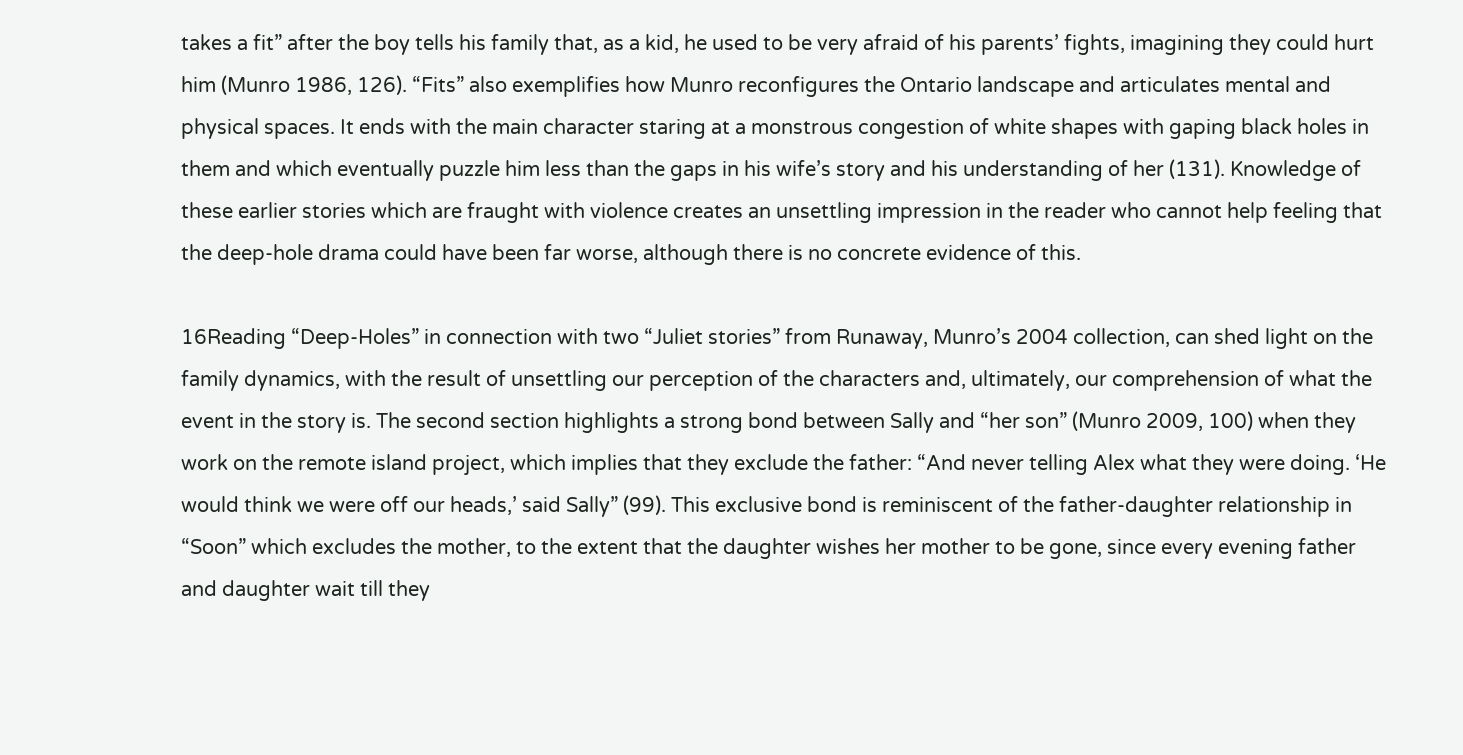takes a fit” after the boy tells his family that, as a kid, he used to be very afraid of his parents’ fights, imagining they could hurt him (Munro 1986, 126). “Fits” also exemplifies how Munro reconfigures the Ontario landscape and articulates mental and physical spaces. It ends with the main character staring at a monstrous congestion of white shapes with gaping black holes in them and which eventually puzzle him less than the gaps in his wife’s story and his understanding of her (131). Knowledge of these earlier stories which are fraught with violence creates an unsettling impression in the reader who cannot help feeling that the deep-hole drama could have been far worse, although there is no concrete evidence of this.

16Reading “Deep-Holes” in connection with two “Juliet stories” from Runaway, Munro’s 2004 collection, can shed light on the family dynamics, with the result of unsettling our perception of the characters and, ultimately, our comprehension of what the event in the story is. The second section highlights a strong bond between Sally and “her son” (Munro 2009, 100) when they work on the remote island project, which implies that they exclude the father: “And never telling Alex what they were doing. ‘He would think we were off our heads,’ said Sally” (99). This exclusive bond is reminiscent of the father-daughter relationship in “Soon” which excludes the mother, to the extent that the daughter wishes her mother to be gone, since every evening father and daughter wait till they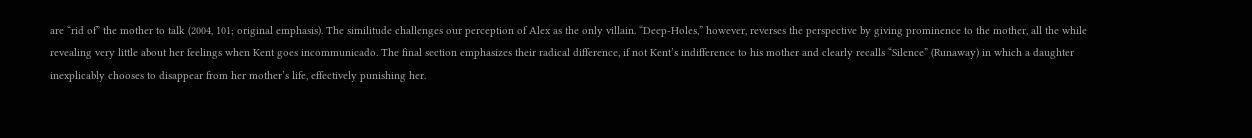are “rid of” the mother to talk (2004, 101; original emphasis). The similitude challenges our perception of Alex as the only villain. “Deep-Holes,” however, reverses the perspective by giving prominence to the mother, all the while revealing very little about her feelings when Kent goes incommunicado. The final section emphasizes their radical difference, if not Kent’s indifference to his mother and clearly recalls “Silence” (Runaway) in which a daughter inexplicably chooses to disappear from her mother’s life, effectively punishing her.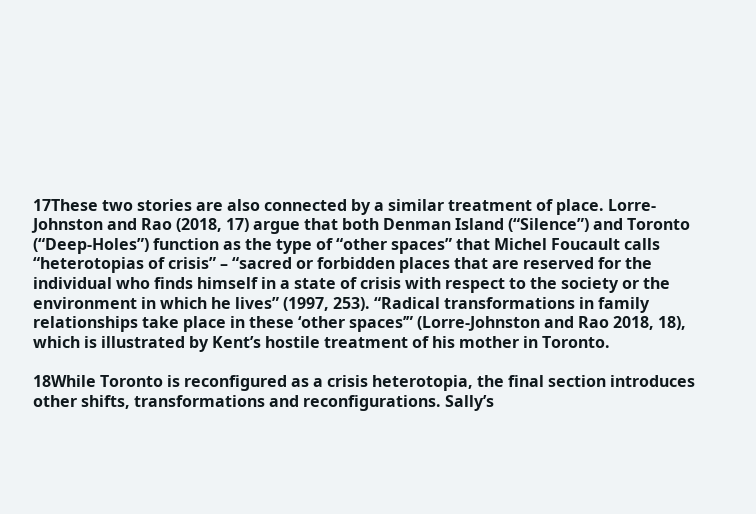17These two stories are also connected by a similar treatment of place. Lorre-Johnston and Rao (2018, 17) argue that both Denman Island (“Silence”) and Toronto (“Deep-Holes”) function as the type of “other spaces” that Michel Foucault calls “heterotopias of crisis” – “sacred or forbidden places that are reserved for the individual who finds himself in a state of crisis with respect to the society or the environment in which he lives” (1997, 253). “Radical transformations in family relationships take place in these ‘other spaces’” (Lorre-Johnston and Rao 2018, 18), which is illustrated by Kent’s hostile treatment of his mother in Toronto.

18While Toronto is reconfigured as a crisis heterotopia, the final section introduces other shifts, transformations and reconfigurations. Sally’s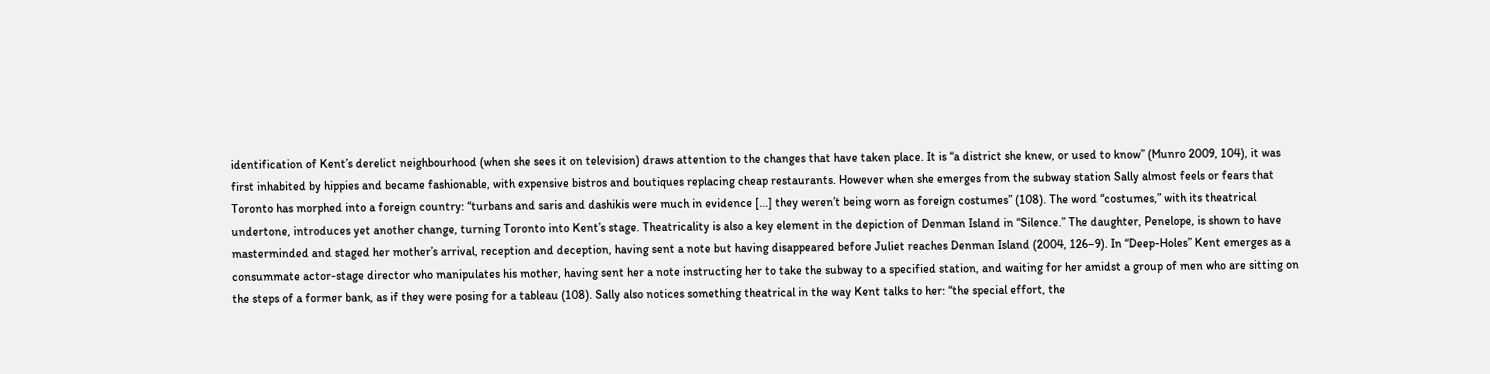identification of Kent’s derelict neighbourhood (when she sees it on television) draws attention to the changes that have taken place. It is “a district she knew, or used to know” (Munro 2009, 104), it was first inhabited by hippies and became fashionable, with expensive bistros and boutiques replacing cheap restaurants. However when she emerges from the subway station Sally almost feels or fears that Toronto has morphed into a foreign country: “turbans and saris and dashikis were much in evidence [...] they weren’t being worn as foreign costumes” (108). The word “costumes,” with its theatrical undertone, introduces yet another change, turning Toronto into Kent’s stage. Theatricality is also a key element in the depiction of Denman Island in “Silence.” The daughter, Penelope, is shown to have masterminded and staged her mother’s arrival, reception and deception, having sent a note but having disappeared before Juliet reaches Denman Island (2004, 126–9). In “Deep-Holes” Kent emerges as a consummate actor-stage director who manipulates his mother, having sent her a note instructing her to take the subway to a specified station, and waiting for her amidst a group of men who are sitting on the steps of a former bank, as if they were posing for a tableau (108). Sally also notices something theatrical in the way Kent talks to her: “the special effort, the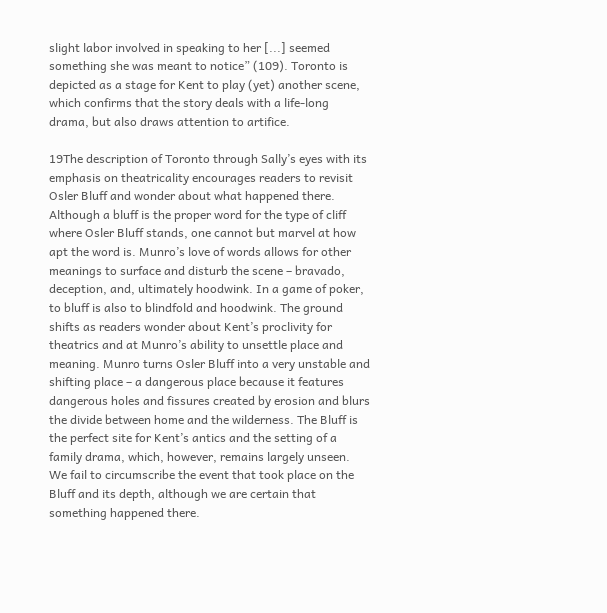slight labor involved in speaking to her [...] seemed something she was meant to notice” (109). Toronto is depicted as a stage for Kent to play (yet) another scene, which confirms that the story deals with a life-long drama, but also draws attention to artifice.

19The description of Toronto through Sally’s eyes with its emphasis on theatricality encourages readers to revisit Osler Bluff and wonder about what happened there. Although a bluff is the proper word for the type of cliff where Osler Bluff stands, one cannot but marvel at how apt the word is. Munro’s love of words allows for other meanings to surface and disturb the scene – bravado, deception, and, ultimately hoodwink. In a game of poker, to bluff is also to blindfold and hoodwink. The ground shifts as readers wonder about Kent’s proclivity for theatrics and at Munro’s ability to unsettle place and meaning. Munro turns Osler Bluff into a very unstable and shifting place – a dangerous place because it features dangerous holes and fissures created by erosion and blurs the divide between home and the wilderness. The Bluff is the perfect site for Kent’s antics and the setting of a family drama, which, however, remains largely unseen. We fail to circumscribe the event that took place on the Bluff and its depth, although we are certain that something happened there.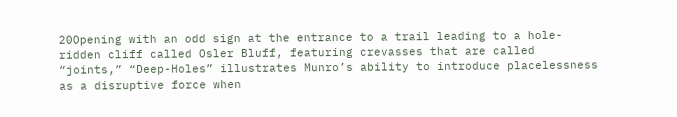20Opening with an odd sign at the entrance to a trail leading to a hole-ridden cliff called Osler Bluff, featuring crevasses that are called “joints,” “Deep-Holes” illustrates Munro’s ability to introduce placelessness as a disruptive force when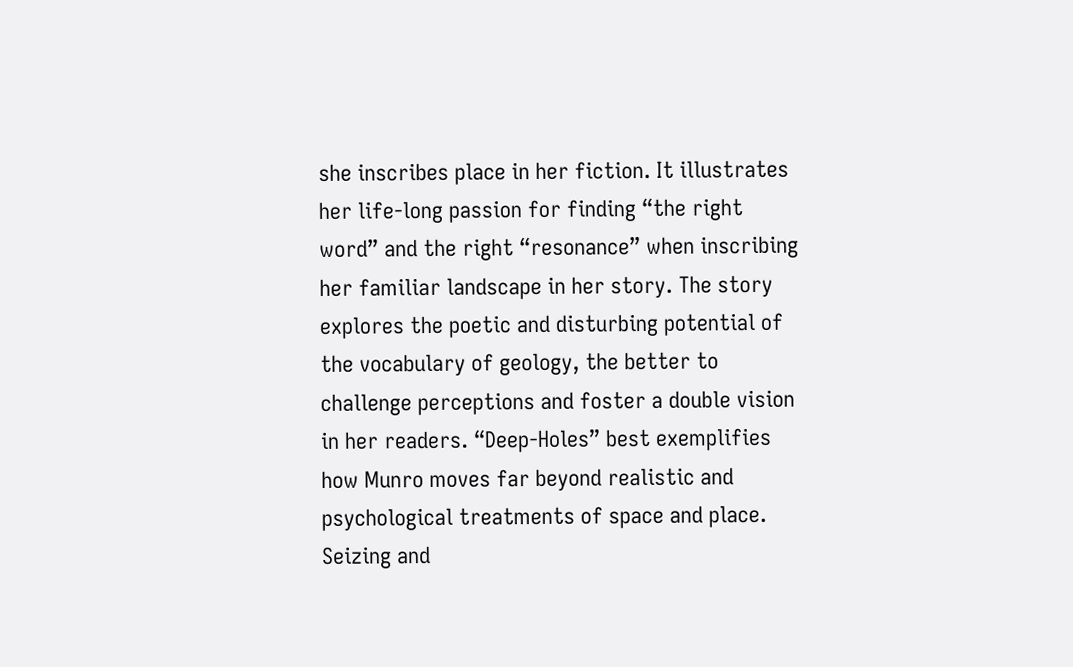she inscribes place in her fiction. It illustrates her life-long passion for finding “the right word” and the right “resonance” when inscribing her familiar landscape in her story. The story explores the poetic and disturbing potential of the vocabulary of geology, the better to challenge perceptions and foster a double vision in her readers. “Deep-Holes” best exemplifies how Munro moves far beyond realistic and psychological treatments of space and place. Seizing and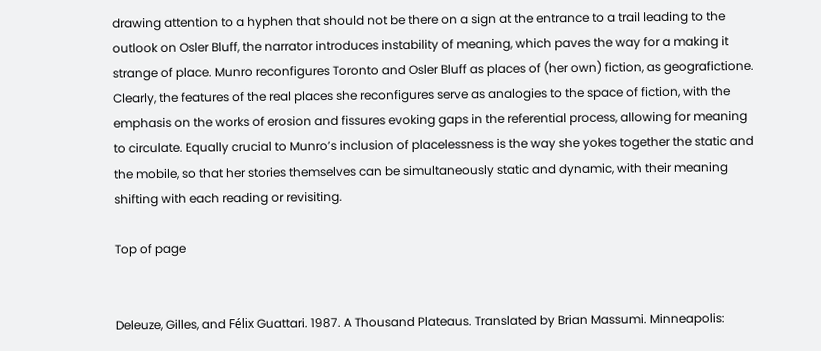drawing attention to a hyphen that should not be there on a sign at the entrance to a trail leading to the outlook on Osler Bluff, the narrator introduces instability of meaning, which paves the way for a making it strange of place. Munro reconfigures Toronto and Osler Bluff as places of (her own) fiction, as geografictione. Clearly, the features of the real places she reconfigures serve as analogies to the space of fiction, with the emphasis on the works of erosion and fissures evoking gaps in the referential process, allowing for meaning to circulate. Equally crucial to Munro’s inclusion of placelessness is the way she yokes together the static and the mobile, so that her stories themselves can be simultaneously static and dynamic, with their meaning shifting with each reading or revisiting.

Top of page


Deleuze, Gilles, and Félix Guattari. 1987. A Thousand Plateaus. Translated by Brian Massumi. Minneapolis: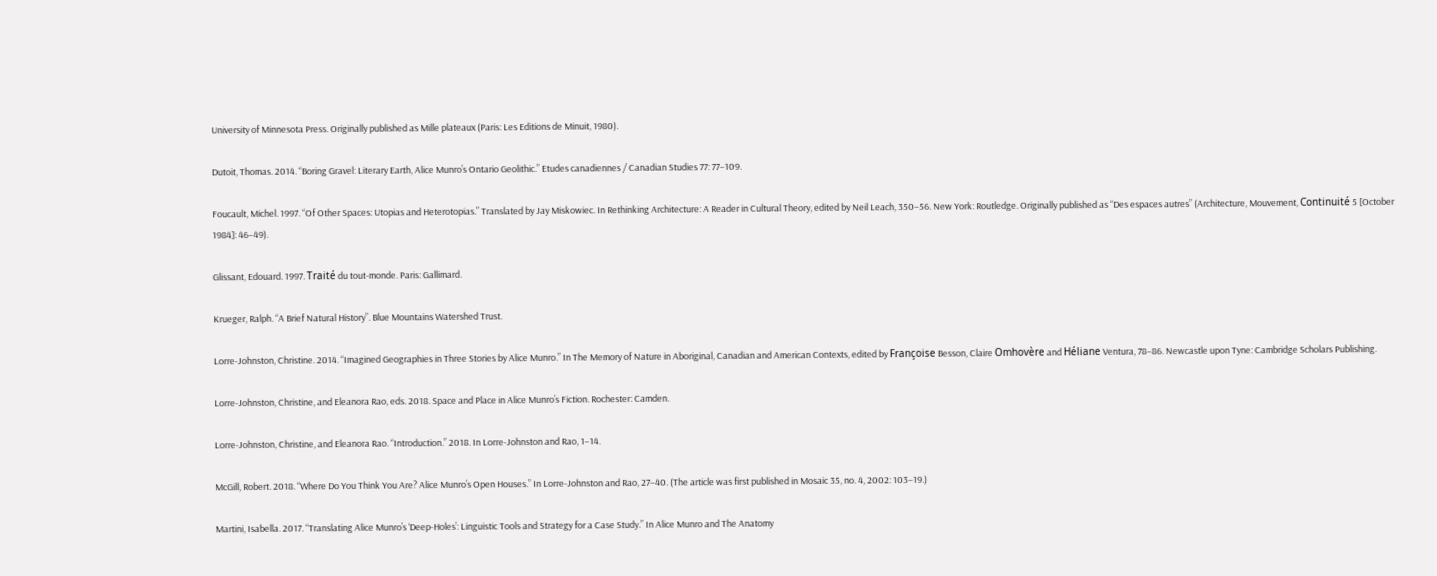University of Minnesota Press. Originally published as Mille plateaux (Paris: Les Editions de Minuit, 1980).

Dutoit, Thomas. 2014. “Boring Gravel: Literary Earth, Alice Munro’s Ontario Geolithic.” Etudes canadiennes / Canadian Studies 77: 77–109.

Foucault, Michel. 1997. “Of Other Spaces: Utopias and Heterotopias.” Translated by Jay Miskowiec. In Rethinking Architecture: A Reader in Cultural Theory, edited by Neil Leach, 350–56. New York: Routledge. Originally published as “Des espaces autres” (Architecture, Mouvement, Continuité 5 [October 1984]: 46–49).

Glissant, Edouard. 1997. Traité du tout-monde. Paris: Gallimard.

Krueger, Ralph. “A Brief Natural History”. Blue Mountains Watershed Trust.

Lorre-Johnston, Christine. 2014. “Imagined Geographies in Three Stories by Alice Munro.” In The Memory of Nature in Aboriginal, Canadian and American Contexts, edited by Françoise Besson, Claire Omhovère and Héliane Ventura, 78–86. Newcastle upon Tyne: Cambridge Scholars Publishing.

Lorre-Johnston, Christine, and Eleanora Rao, eds. 2018. Space and Place in Alice Munro’s Fiction. Rochester: Camden.

Lorre-Johnston, Christine, and Eleanora Rao. “Introduction.” 2018. In Lorre-Johnston and Rao, 1–14.

McGill, Robert. 2018. “Where Do You Think You Are? Alice Munro’s Open Houses.” In Lorre-Johnston and Rao, 27–40. (The article was first published in Mosaic 35, no. 4, 2002: 103–19.)

Martini, Isabella. 2017. “Translating Alice Munro’s ‘Deep-Holes’: Linguistic Tools and Strategy for a Case Study.” In Alice Munro and The Anatomy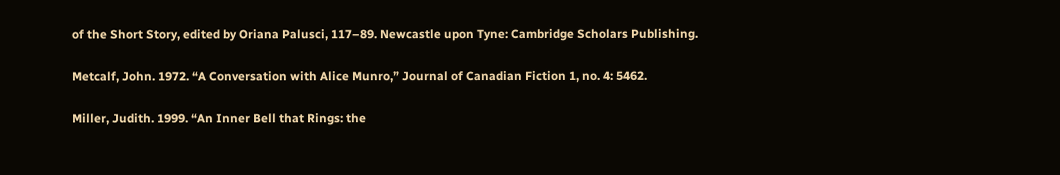of the Short Story, edited by Oriana Palusci, 117–89. Newcastle upon Tyne: Cambridge Scholars Publishing.

Metcalf, John. 1972. “A Conversation with Alice Munro,” Journal of Canadian Fiction 1, no. 4: 5462.

Miller, Judith. 1999. “An Inner Bell that Rings: the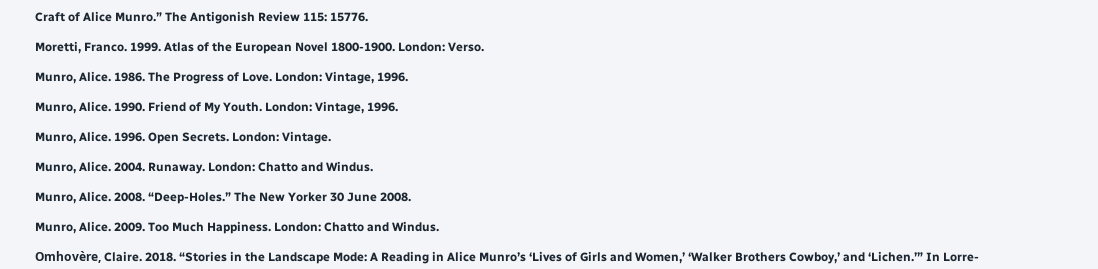Craft of Alice Munro.” The Antigonish Review 115: 15776.

Moretti, Franco. 1999. Atlas of the European Novel 1800-1900. London: Verso.

Munro, Alice. 1986. The Progress of Love. London: Vintage, 1996.

Munro, Alice. 1990. Friend of My Youth. London: Vintage, 1996.

Munro, Alice. 1996. Open Secrets. London: Vintage.

Munro, Alice. 2004. Runaway. London: Chatto and Windus.

Munro, Alice. 2008. “Deep-Holes.” The New Yorker 30 June 2008.

Munro, Alice. 2009. Too Much Happiness. London: Chatto and Windus.

Omhovère, Claire. 2018. “Stories in the Landscape Mode: A Reading in Alice Munro’s ‘Lives of Girls and Women,’ ‘Walker Brothers Cowboy,’ and ‘Lichen.’” In Lorre-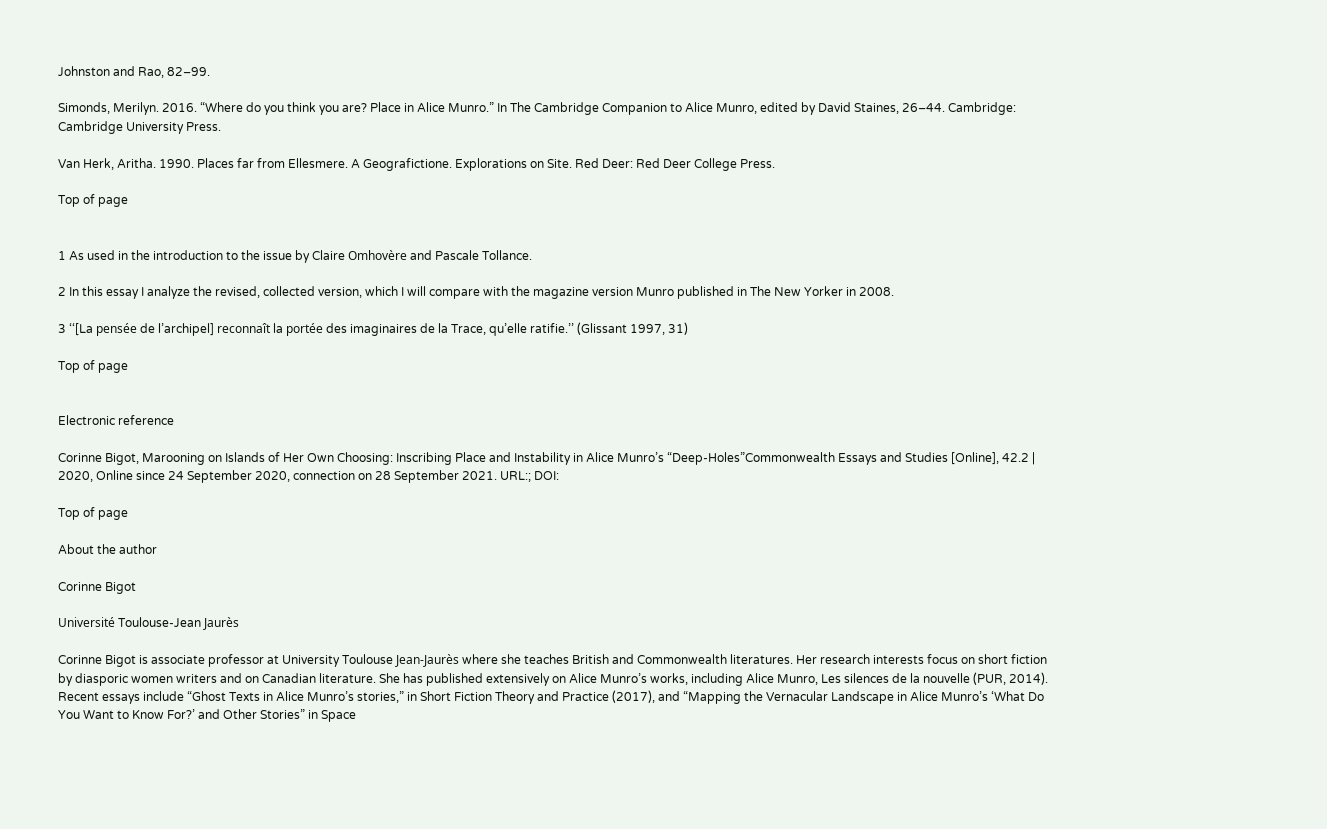Johnston and Rao, 82–99.

Simonds, Merilyn. 2016. “Where do you think you are? Place in Alice Munro.” In The Cambridge Companion to Alice Munro, edited by David Staines, 26–44. Cambridge: Cambridge University Press.

Van Herk, Aritha. 1990. Places far from Ellesmere. A Geografictione. Explorations on Site. Red Deer: Red Deer College Press.

Top of page


1 As used in the introduction to the issue by Claire Omhovère and Pascale Tollance.

2 In this essay I analyze the revised, collected version, which I will compare with the magazine version Munro published in The New Yorker in 2008.

3 ‘‘[La pensée de l’archipel] reconnaît la portée des imaginaires de la Trace, qu’elle ratifie.’’ (Glissant 1997, 31)

Top of page


Electronic reference

Corinne Bigot, Marooning on Islands of Her Own Choosing: Inscribing Place and Instability in Alice Munro’s “Deep-Holes”Commonwealth Essays and Studies [Online], 42.2 | 2020, Online since 24 September 2020, connection on 28 September 2021. URL:; DOI:

Top of page

About the author

Corinne Bigot

Université Toulouse-Jean Jaurès

Corinne Bigot is associate professor at University Toulouse Jean-Jaurès where she teaches British and Commonwealth literatures. Her research interests focus on short fiction by diasporic women writers and on Canadian literature. She has published extensively on Alice Munro’s works, including Alice Munro, Les silences de la nouvelle (PUR, 2014). Recent essays include “Ghost Texts in Alice Munro’s stories,” in Short Fiction Theory and Practice (2017), and “Mapping the Vernacular Landscape in Alice Munro’s ‘What Do You Want to Know For?’ and Other Stories” in Space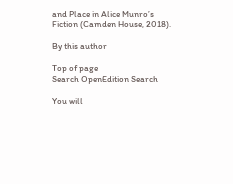and Place in Alice Munro’s Fiction (Camden House, 2018).

By this author

Top of page
Search OpenEdition Search

You will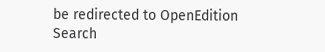be redirected to OpenEdition Search